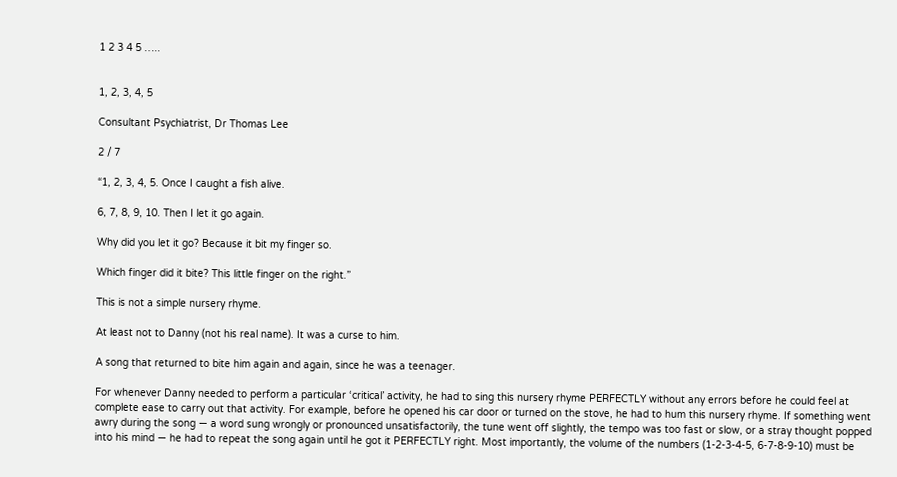1 2 3 4 5 …..


1, 2, 3, 4, 5

Consultant Psychiatrist, Dr Thomas Lee

2 / 7

“1, 2, 3, 4, 5. Once I caught a fish alive.

6, 7, 8, 9, 10. Then I let it go again.

Why did you let it go? Because it bit my finger so.

Which finger did it bite? This little finger on the right.”

This is not a simple nursery rhyme.

At least not to Danny (not his real name). It was a curse to him.

A song that returned to bite him again and again, since he was a teenager.

For whenever Danny needed to perform a particular ‘critical’ activity, he had to sing this nursery rhyme PERFECTLY without any errors before he could feel at complete ease to carry out that activity. For example, before he opened his car door or turned on the stove, he had to hum this nursery rhyme. If something went awry during the song — a word sung wrongly or pronounced unsatisfactorily, the tune went off slightly, the tempo was too fast or slow, or a stray thought popped into his mind — he had to repeat the song again until he got it PERFECTLY right. Most importantly, the volume of the numbers (1-2-3-4-5, 6-7-8-9-10) must be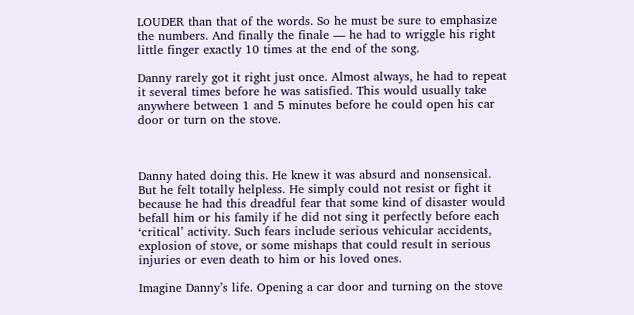LOUDER than that of the words. So he must be sure to emphasize the numbers. And finally the finale — he had to wriggle his right little finger exactly 10 times at the end of the song.

Danny rarely got it right just once. Almost always, he had to repeat it several times before he was satisfied. This would usually take anywhere between 1 and 5 minutes before he could open his car door or turn on the stove.



Danny hated doing this. He knew it was absurd and nonsensical. But he felt totally helpless. He simply could not resist or fight it because he had this dreadful fear that some kind of disaster would befall him or his family if he did not sing it perfectly before each ‘critical’ activity. Such fears include serious vehicular accidents, explosion of stove, or some mishaps that could result in serious injuries or even death to him or his loved ones.

Imagine Danny’s life. Opening a car door and turning on the stove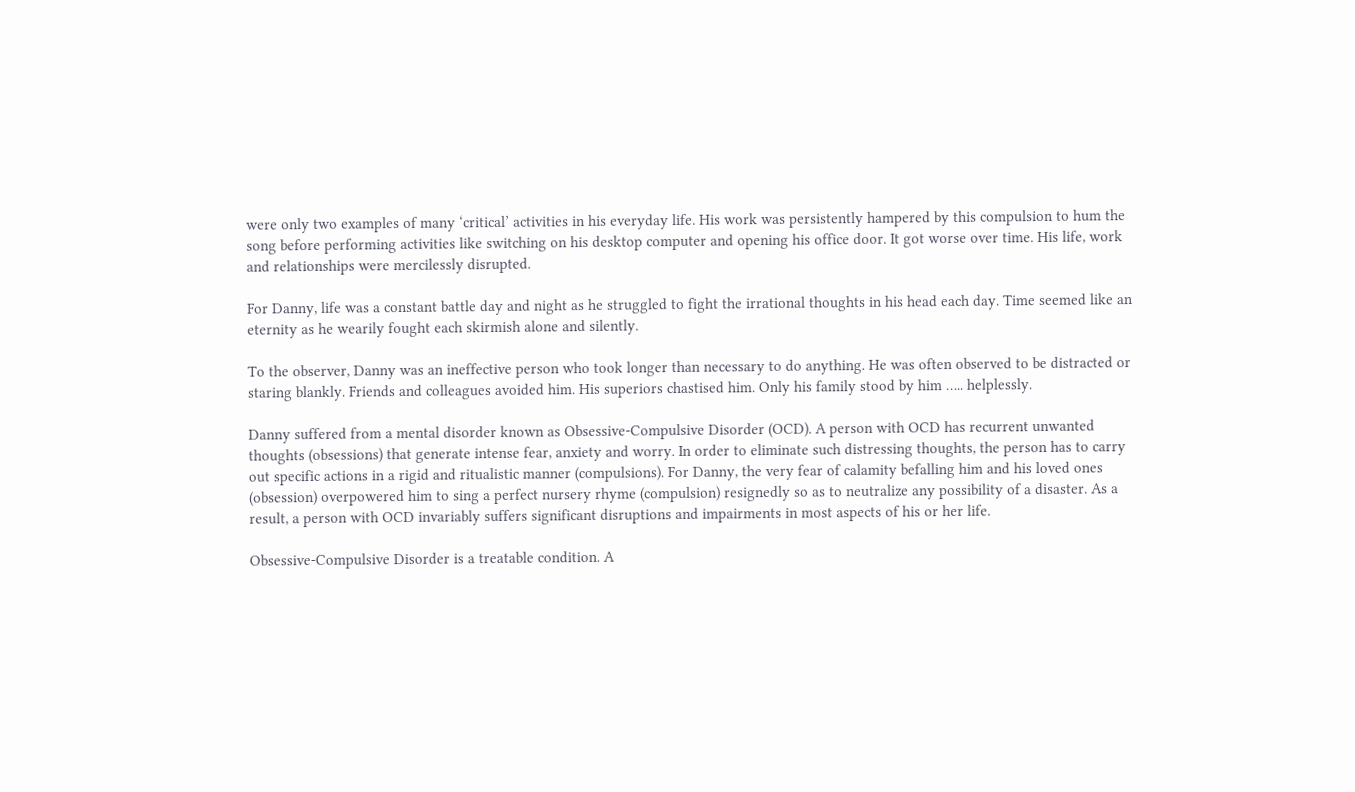were only two examples of many ‘critical’ activities in his everyday life. His work was persistently hampered by this compulsion to hum the song before performing activities like switching on his desktop computer and opening his office door. It got worse over time. His life, work and relationships were mercilessly disrupted.

For Danny, life was a constant battle day and night as he struggled to fight the irrational thoughts in his head each day. Time seemed like an eternity as he wearily fought each skirmish alone and silently.

To the observer, Danny was an ineffective person who took longer than necessary to do anything. He was often observed to be distracted or staring blankly. Friends and colleagues avoided him. His superiors chastised him. Only his family stood by him ….. helplessly.

Danny suffered from a mental disorder known as Obsessive-Compulsive Disorder (OCD). A person with OCD has recurrent unwanted thoughts (obsessions) that generate intense fear, anxiety and worry. In order to eliminate such distressing thoughts, the person has to carry out specific actions in a rigid and ritualistic manner (compulsions). For Danny, the very fear of calamity befalling him and his loved ones (obsession) overpowered him to sing a perfect nursery rhyme (compulsion) resignedly so as to neutralize any possibility of a disaster. As a result, a person with OCD invariably suffers significant disruptions and impairments in most aspects of his or her life.

Obsessive-Compulsive Disorder is a treatable condition. A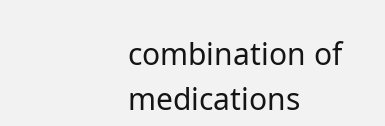combination of medications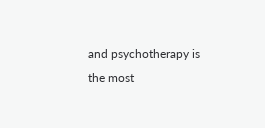and psychotherapy is the most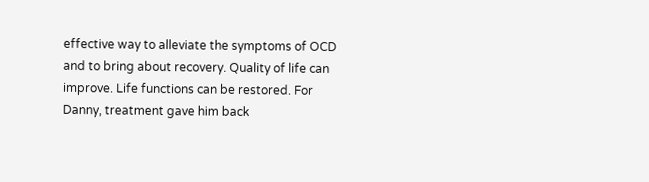effective way to alleviate the symptoms of OCD and to bring about recovery. Quality of life can improve. Life functions can be restored. For Danny, treatment gave him back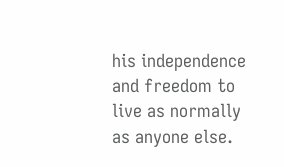his independence and freedom to live as normally as anyone else.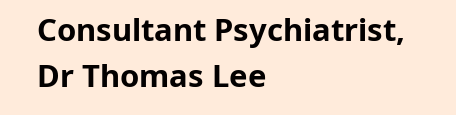Consultant Psychiatrist, Dr Thomas Lee